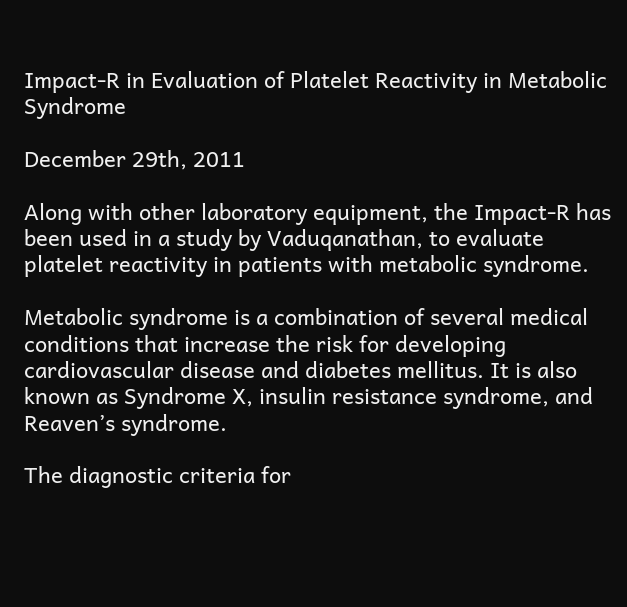Impact-R in Evaluation of Platelet Reactivity in Metabolic Syndrome

December 29th, 2011

Along with other laboratory equipment, the Impact-R has been used in a study by Vaduqanathan, to evaluate platelet reactivity in patients with metabolic syndrome.

Metabolic syndrome is a combination of several medical conditions that increase the risk for developing cardiovascular disease and diabetes mellitus. It is also known as Syndrome X, insulin resistance syndrome, and Reaven’s syndrome.

The diagnostic criteria for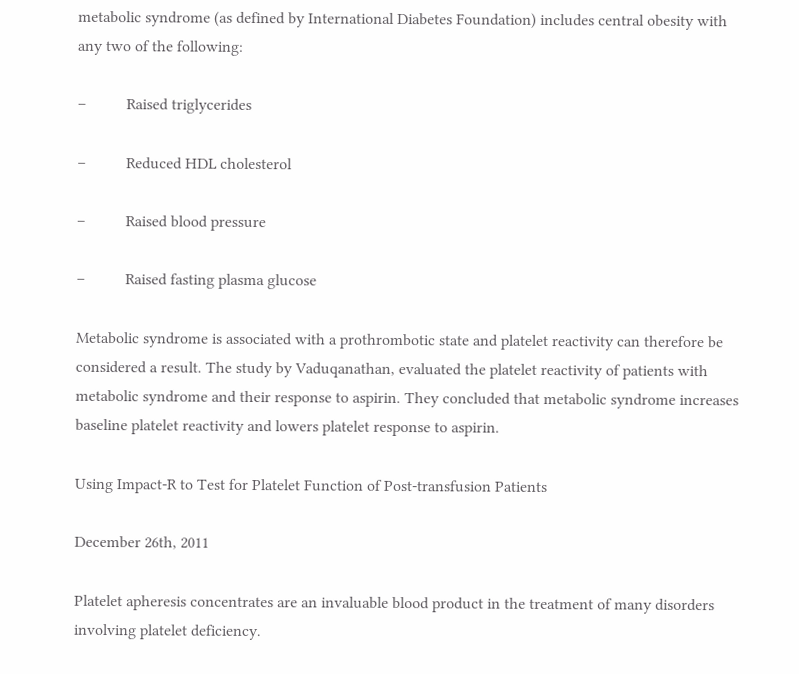metabolic syndrome (as defined by International Diabetes Foundation) includes central obesity with any two of the following:

–          Raised triglycerides

–          Reduced HDL cholesterol

–          Raised blood pressure

–          Raised fasting plasma glucose

Metabolic syndrome is associated with a prothrombotic state and platelet reactivity can therefore be considered a result. The study by Vaduqanathan, evaluated the platelet reactivity of patients with metabolic syndrome and their response to aspirin. They concluded that metabolic syndrome increases baseline platelet reactivity and lowers platelet response to aspirin.

Using Impact-R to Test for Platelet Function of Post-transfusion Patients

December 26th, 2011

Platelet apheresis concentrates are an invaluable blood product in the treatment of many disorders involving platelet deficiency.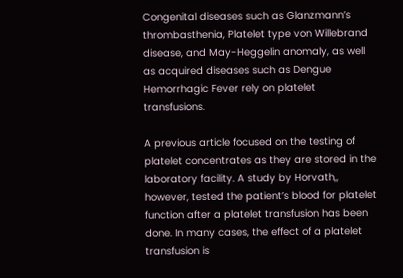Congenital diseases such as Glanzmann’s thrombasthenia, Platelet type von Willebrand disease, and May-Heggelin anomaly, as well as acquired diseases such as Dengue Hemorrhagic Fever rely on platelet transfusions.

A previous article focused on the testing of platelet concentrates as they are stored in the laboratory facility. A study by Horvath,, however, tested the patient’s blood for platelet function after a platelet transfusion has been done. In many cases, the effect of a platelet transfusion is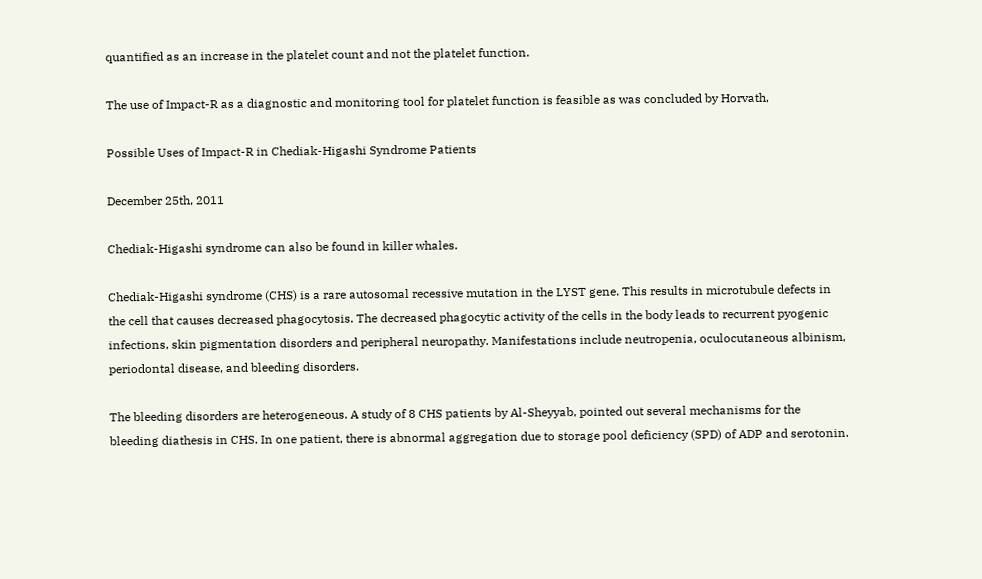quantified as an increase in the platelet count and not the platelet function.

The use of Impact-R as a diagnostic and monitoring tool for platelet function is feasible as was concluded by Horvath,

Possible Uses of Impact-R in Chediak-Higashi Syndrome Patients

December 25th, 2011

Chediak-Higashi syndrome can also be found in killer whales.

Chediak-Higashi syndrome (CHS) is a rare autosomal recessive mutation in the LYST gene. This results in microtubule defects in the cell that causes decreased phagocytosis. The decreased phagocytic activity of the cells in the body leads to recurrent pyogenic infections, skin pigmentation disorders and peripheral neuropathy. Manifestations include neutropenia, oculocutaneous albinism, periodontal disease, and bleeding disorders.

The bleeding disorders are heterogeneous. A study of 8 CHS patients by Al-Sheyyab, pointed out several mechanisms for the bleeding diathesis in CHS. In one patient, there is abnormal aggregation due to storage pool deficiency (SPD) of ADP and serotonin.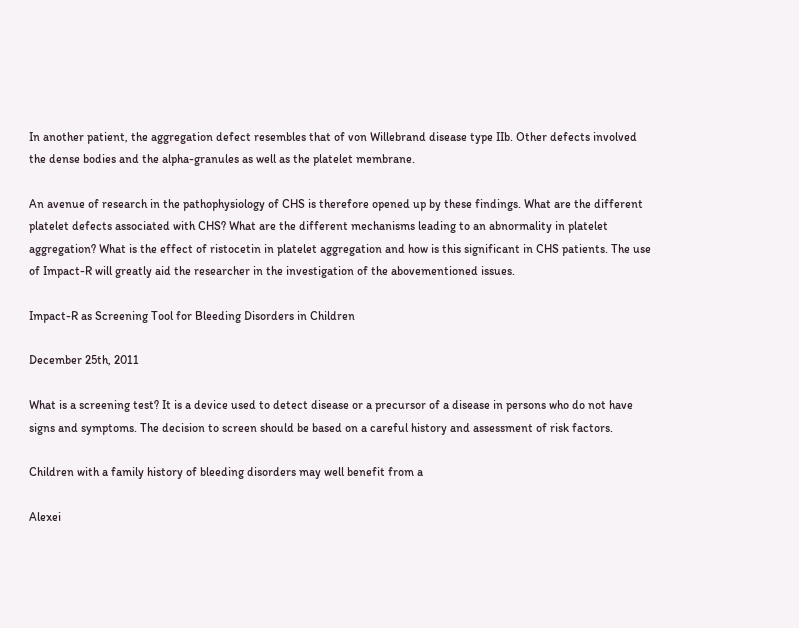In another patient, the aggregation defect resembles that of von Willebrand disease type IIb. Other defects involved the dense bodies and the alpha-granules as well as the platelet membrane.

An avenue of research in the pathophysiology of CHS is therefore opened up by these findings. What are the different platelet defects associated with CHS? What are the different mechanisms leading to an abnormality in platelet aggregation? What is the effect of ristocetin in platelet aggregation and how is this significant in CHS patients. The use of Impact-R will greatly aid the researcher in the investigation of the abovementioned issues.

Impact-R as Screening Tool for Bleeding Disorders in Children

December 25th, 2011

What is a screening test? It is a device used to detect disease or a precursor of a disease in persons who do not have signs and symptoms. The decision to screen should be based on a careful history and assessment of risk factors.

Children with a family history of bleeding disorders may well benefit from a

Alexei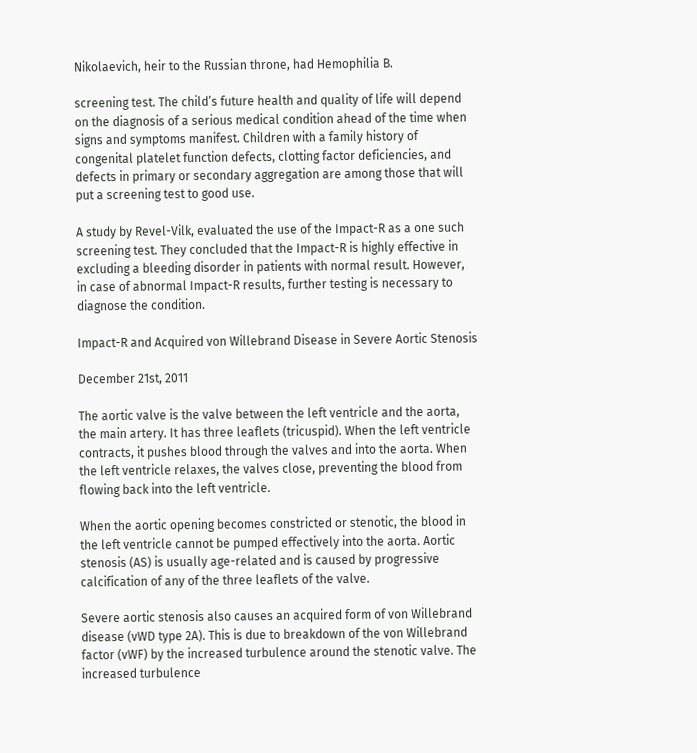Nikolaevich, heir to the Russian throne, had Hemophilia B.

screening test. The child’s future health and quality of life will depend on the diagnosis of a serious medical condition ahead of the time when signs and symptoms manifest. Children with a family history of congenital platelet function defects, clotting factor deficiencies, and defects in primary or secondary aggregation are among those that will put a screening test to good use.

A study by Revel-Vilk, evaluated the use of the Impact-R as a one such screening test. They concluded that the Impact-R is highly effective in excluding a bleeding disorder in patients with normal result. However, in case of abnormal Impact-R results, further testing is necessary to diagnose the condition.

Impact-R and Acquired von Willebrand Disease in Severe Aortic Stenosis

December 21st, 2011

The aortic valve is the valve between the left ventricle and the aorta, the main artery. It has three leaflets (tricuspid). When the left ventricle contracts, it pushes blood through the valves and into the aorta. When the left ventricle relaxes, the valves close, preventing the blood from flowing back into the left ventricle.

When the aortic opening becomes constricted or stenotic, the blood in the left ventricle cannot be pumped effectively into the aorta. Aortic stenosis (AS) is usually age-related and is caused by progressive calcification of any of the three leaflets of the valve.

Severe aortic stenosis also causes an acquired form of von Willebrand disease (vWD type 2A). This is due to breakdown of the von Willebrand factor (vWF) by the increased turbulence around the stenotic valve. The increased turbulence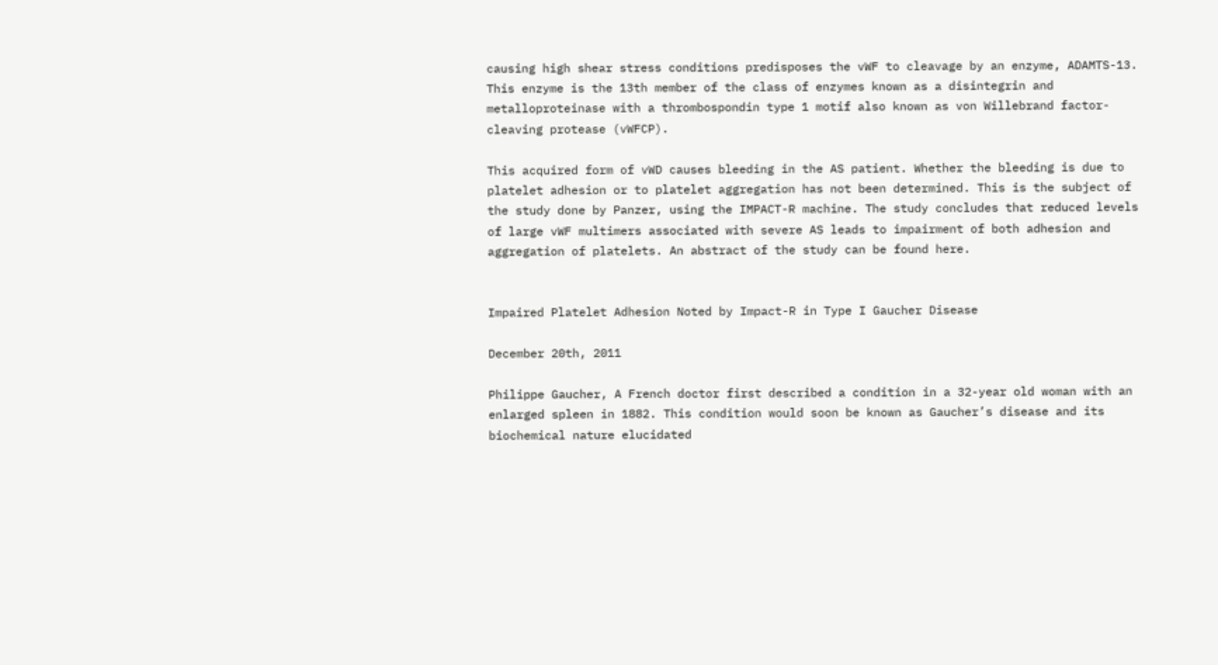causing high shear stress conditions predisposes the vWF to cleavage by an enzyme, ADAMTS-13. This enzyme is the 13th member of the class of enzymes known as a disintegrin and metalloproteinase with a thrombospondin type 1 motif also known as von Willebrand factor-cleaving protease (vWFCP).

This acquired form of vWD causes bleeding in the AS patient. Whether the bleeding is due to platelet adhesion or to platelet aggregation has not been determined. This is the subject of the study done by Panzer, using the IMPACT-R machine. The study concludes that reduced levels of large vWF multimers associated with severe AS leads to impairment of both adhesion and aggregation of platelets. An abstract of the study can be found here.


Impaired Platelet Adhesion Noted by Impact-R in Type I Gaucher Disease

December 20th, 2011

Philippe Gaucher, A French doctor first described a condition in a 32-year old woman with an enlarged spleen in 1882. This condition would soon be known as Gaucher’s disease and its biochemical nature elucidated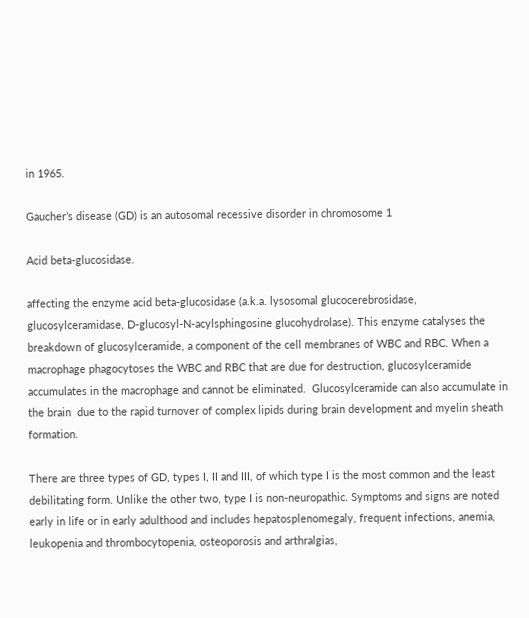in 1965.

Gaucher’s disease (GD) is an autosomal recessive disorder in chromosome 1

Acid beta-glucosidase.

affecting the enzyme acid beta-glucosidase (a.k.a. lysosomal glucocerebrosidase, glucosylceramidase, D-glucosyl-N-acylsphingosine glucohydrolase). This enzyme catalyses the breakdown of glucosylceramide, a component of the cell membranes of WBC and RBC. When a macrophage phagocytoses the WBC and RBC that are due for destruction, glucosylceramide accumulates in the macrophage and cannot be eliminated.  Glucosylceramide can also accumulate in the brain  due to the rapid turnover of complex lipids during brain development and myelin sheath formation.

There are three types of GD, types I, II and III, of which type I is the most common and the least debilitating form. Unlike the other two, type I is non-neuropathic. Symptoms and signs are noted early in life or in early adulthood and includes hepatosplenomegaly, frequent infections, anemia, leukopenia and thrombocytopenia, osteoporosis and arthralgias,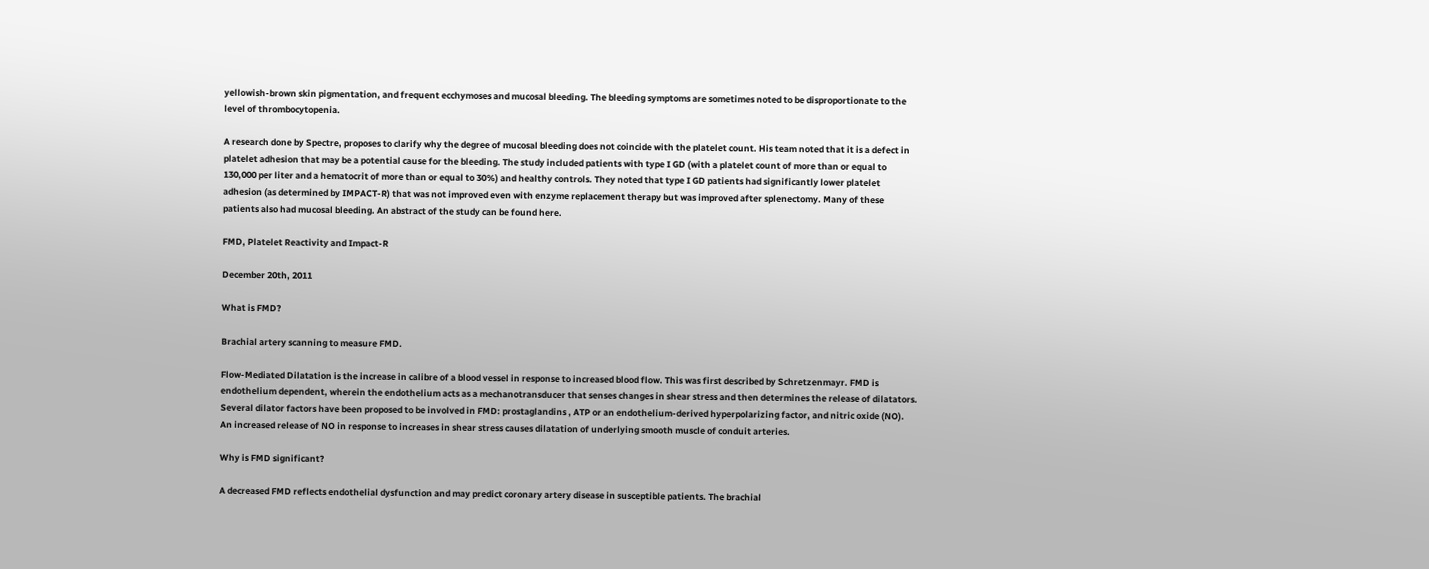yellowish-brown skin pigmentation, and frequent ecchymoses and mucosal bleeding. The bleeding symptoms are sometimes noted to be disproportionate to the level of thrombocytopenia.

A research done by Spectre, proposes to clarify why the degree of mucosal bleeding does not coincide with the platelet count. His team noted that it is a defect in platelet adhesion that may be a potential cause for the bleeding. The study included patients with type I GD (with a platelet count of more than or equal to 130,000 per liter and a hematocrit of more than or equal to 30%) and healthy controls. They noted that type I GD patients had significantly lower platelet adhesion (as determined by IMPACT-R) that was not improved even with enzyme replacement therapy but was improved after splenectomy. Many of these patients also had mucosal bleeding. An abstract of the study can be found here.

FMD, Platelet Reactivity and Impact-R

December 20th, 2011

What is FMD?

Brachial artery scanning to measure FMD.

Flow-Mediated Dilatation is the increase in calibre of a blood vessel in response to increased blood flow. This was first described by Schretzenmayr. FMD is endothelium dependent, wherein the endothelium acts as a mechanotransducer that senses changes in shear stress and then determines the release of dilatators. Several dilator factors have been proposed to be involved in FMD: prostaglandins , ATP or an endothelium-derived hyperpolarizing factor, and nitric oxide (NO). An increased release of NO in response to increases in shear stress causes dilatation of underlying smooth muscle of conduit arteries.

Why is FMD significant?

A decreased FMD reflects endothelial dysfunction and may predict coronary artery disease in susceptible patients. The brachial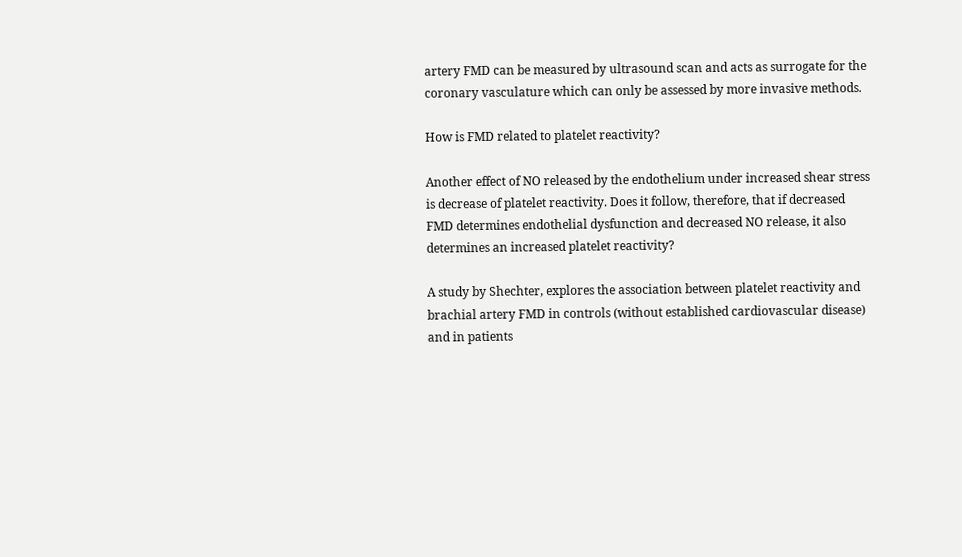artery FMD can be measured by ultrasound scan and acts as surrogate for the coronary vasculature which can only be assessed by more invasive methods.

How is FMD related to platelet reactivity?

Another effect of NO released by the endothelium under increased shear stress is decrease of platelet reactivity. Does it follow, therefore, that if decreased FMD determines endothelial dysfunction and decreased NO release, it also determines an increased platelet reactivity?

A study by Shechter, explores the association between platelet reactivity and brachial artery FMD in controls (without established cardiovascular disease) and in patients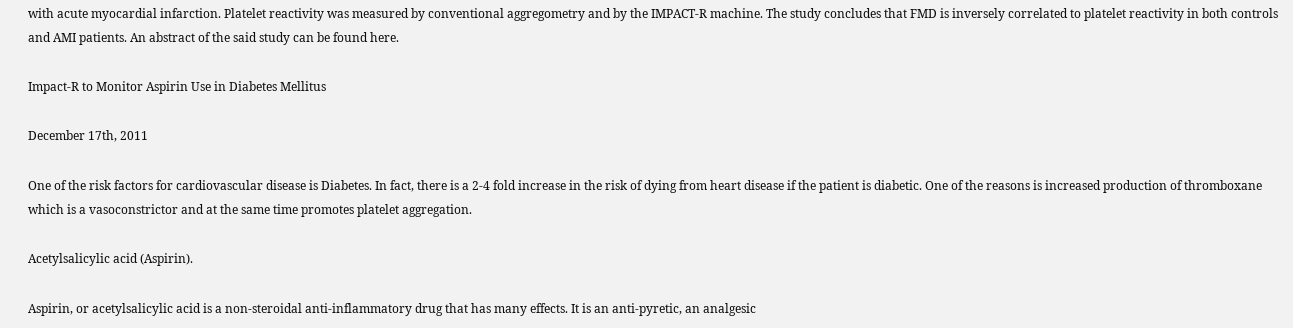with acute myocardial infarction. Platelet reactivity was measured by conventional aggregometry and by the IMPACT-R machine. The study concludes that FMD is inversely correlated to platelet reactivity in both controls and AMI patients. An abstract of the said study can be found here.

Impact-R to Monitor Aspirin Use in Diabetes Mellitus

December 17th, 2011

One of the risk factors for cardiovascular disease is Diabetes. In fact, there is a 2-4 fold increase in the risk of dying from heart disease if the patient is diabetic. One of the reasons is increased production of thromboxane which is a vasoconstrictor and at the same time promotes platelet aggregation.

Acetylsalicylic acid (Aspirin).

Aspirin, or acetylsalicylic acid is a non-steroidal anti-inflammatory drug that has many effects. It is an anti-pyretic, an analgesic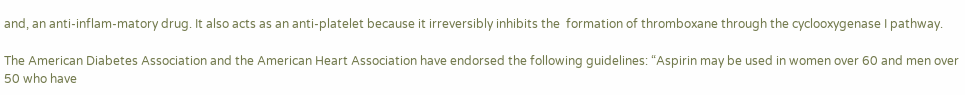and, an anti-inflam-matory drug. It also acts as an anti-platelet because it irreversibly inhibits the  formation of thromboxane through the cyclooxygenase I pathway.

The American Diabetes Association and the American Heart Association have endorsed the following guidelines: “Aspirin may be used in women over 60 and men over 50 who have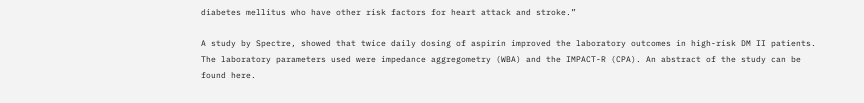diabetes mellitus who have other risk factors for heart attack and stroke.”

A study by Spectre, showed that twice daily dosing of aspirin improved the laboratory outcomes in high-risk DM II patients. The laboratory parameters used were impedance aggregometry (WBA) and the IMPACT-R (CPA). An abstract of the study can be found here.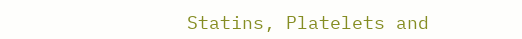Statins, Platelets and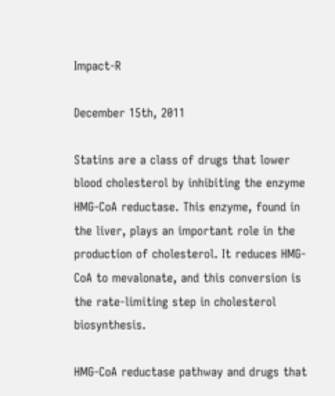Impact-R

December 15th, 2011

Statins are a class of drugs that lower blood cholesterol by inhibiting the enzyme HMG-CoA reductase. This enzyme, found in the liver, plays an important role in the production of cholesterol. It reduces HMG-CoA to mevalonate, and this conversion is the rate-limiting step in cholesterol biosynthesis.

HMG-CoA reductase pathway and drugs that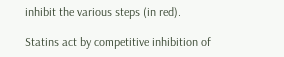inhibit the various steps (in red).

Statins act by competitive inhibition of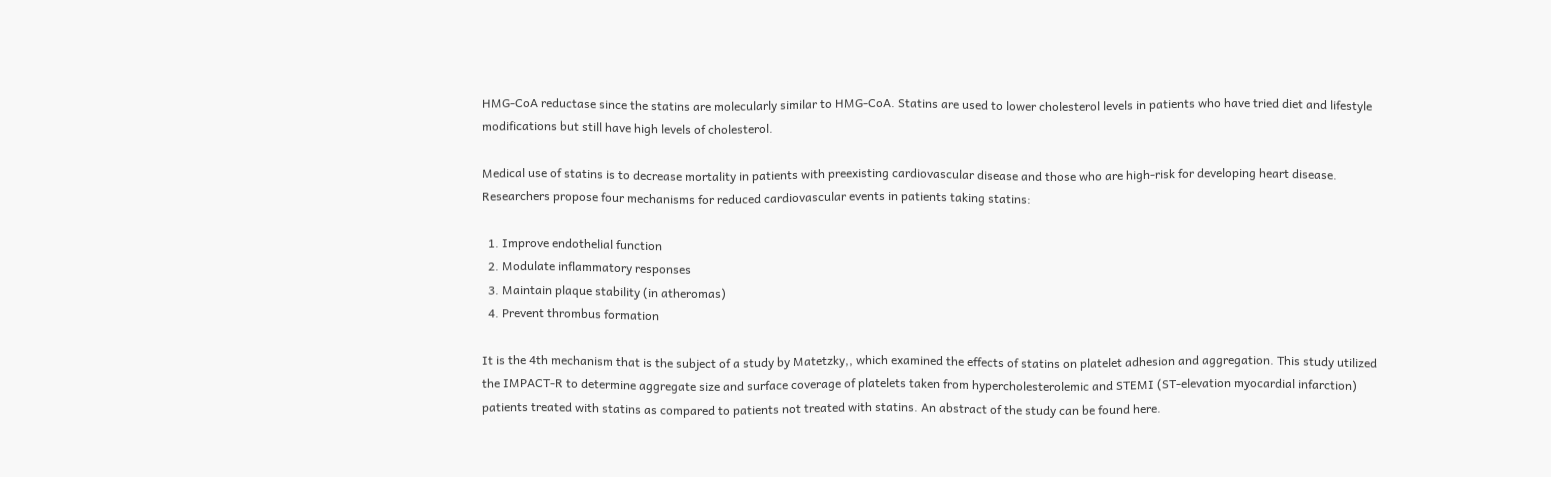HMG-CoA reductase since the statins are molecularly similar to HMG-CoA. Statins are used to lower cholesterol levels in patients who have tried diet and lifestyle modifications but still have high levels of cholesterol.

Medical use of statins is to decrease mortality in patients with preexisting cardiovascular disease and those who are high-risk for developing heart disease. Researchers propose four mechanisms for reduced cardiovascular events in patients taking statins:

  1. Improve endothelial function
  2. Modulate inflammatory responses
  3. Maintain plaque stability (in atheromas)
  4. Prevent thrombus formation

It is the 4th mechanism that is the subject of a study by Matetzky,, which examined the effects of statins on platelet adhesion and aggregation. This study utilized the IMPACT-R to determine aggregate size and surface coverage of platelets taken from hypercholesterolemic and STEMI (ST-elevation myocardial infarction) patients treated with statins as compared to patients not treated with statins. An abstract of the study can be found here.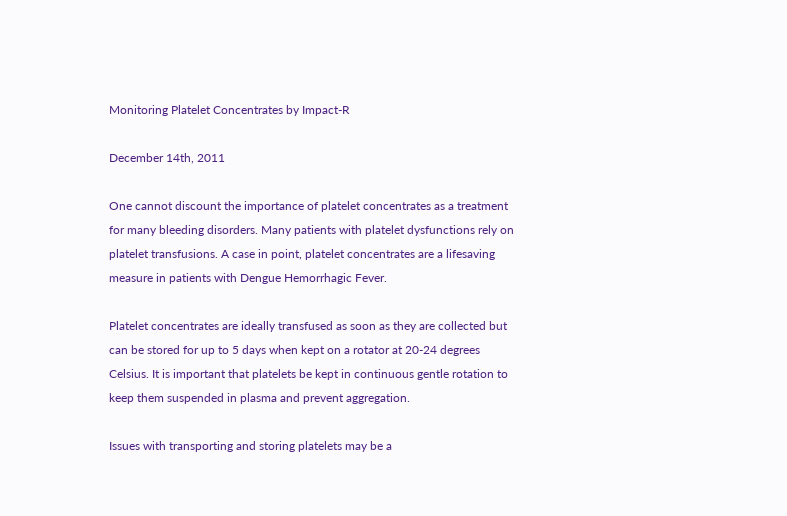Monitoring Platelet Concentrates by Impact-R

December 14th, 2011

One cannot discount the importance of platelet concentrates as a treatment for many bleeding disorders. Many patients with platelet dysfunctions rely on platelet transfusions. A case in point, platelet concentrates are a lifesaving measure in patients with Dengue Hemorrhagic Fever.

Platelet concentrates are ideally transfused as soon as they are collected but can be stored for up to 5 days when kept on a rotator at 20-24 degrees Celsius. It is important that platelets be kept in continuous gentle rotation to keep them suspended in plasma and prevent aggregation.

Issues with transporting and storing platelets may be a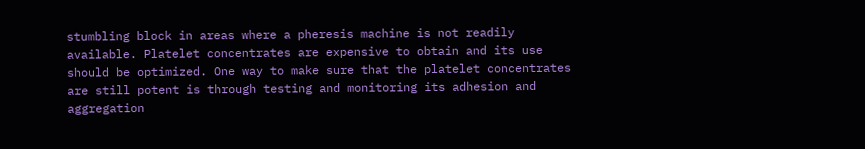stumbling block in areas where a pheresis machine is not readily available. Platelet concentrates are expensive to obtain and its use should be optimized. One way to make sure that the platelet concentrates are still potent is through testing and monitoring its adhesion and aggregation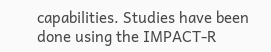capabilities. Studies have been done using the IMPACT-R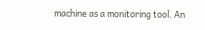machine as a monitoring tool. An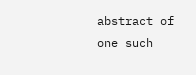abstract of one such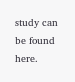study can be found here.